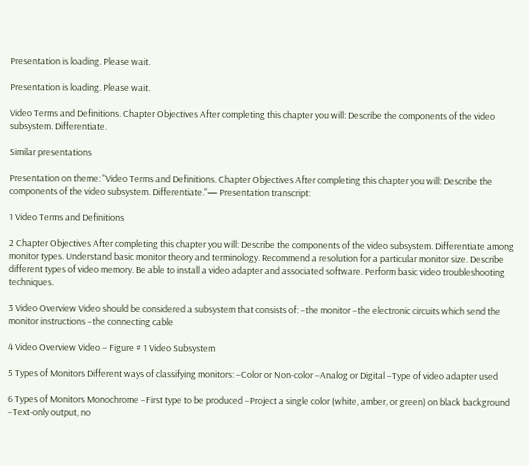Presentation is loading. Please wait.

Presentation is loading. Please wait.

Video Terms and Definitions. Chapter Objectives After completing this chapter you will: Describe the components of the video subsystem. Differentiate.

Similar presentations

Presentation on theme: "Video Terms and Definitions. Chapter Objectives After completing this chapter you will: Describe the components of the video subsystem. Differentiate."— Presentation transcript:

1 Video Terms and Definitions

2 Chapter Objectives After completing this chapter you will: Describe the components of the video subsystem. Differentiate among monitor types. Understand basic monitor theory and terminology. Recommend a resolution for a particular monitor size. Describe different types of video memory. Be able to install a video adapter and associated software. Perform basic video troubleshooting techniques.

3 Video Overview Video should be considered a subsystem that consists of: –the monitor –the electronic circuits which send the monitor instructions –the connecting cable

4 Video Overview Video – Figure # 1 Video Subsystem

5 Types of Monitors Different ways of classifying monitors: –Color or Non-color –Analog or Digital –Type of video adapter used

6 Types of Monitors Monochrome –First type to be produced –Project a single color (white, amber, or green) on black background –Text-only output, no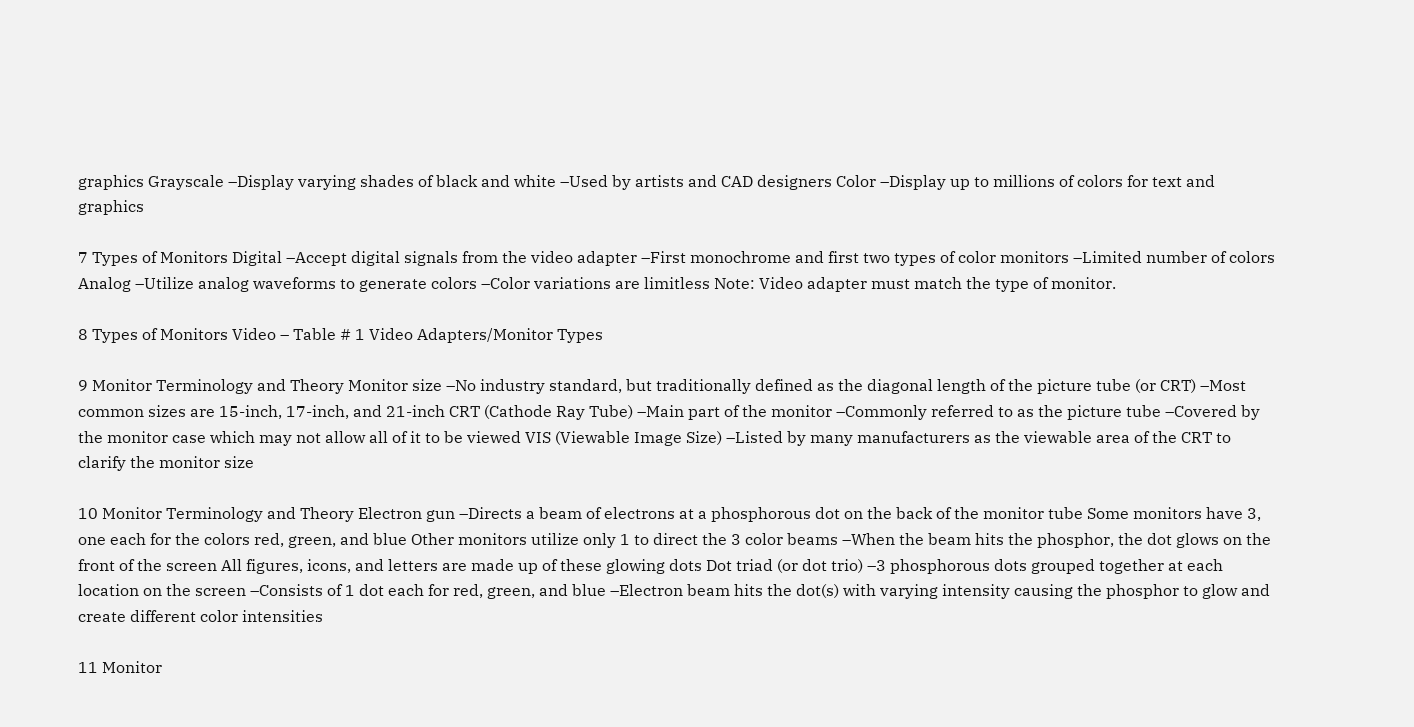graphics Grayscale –Display varying shades of black and white –Used by artists and CAD designers Color –Display up to millions of colors for text and graphics

7 Types of Monitors Digital –Accept digital signals from the video adapter –First monochrome and first two types of color monitors –Limited number of colors Analog –Utilize analog waveforms to generate colors –Color variations are limitless Note: Video adapter must match the type of monitor.

8 Types of Monitors Video – Table # 1 Video Adapters/Monitor Types

9 Monitor Terminology and Theory Monitor size –No industry standard, but traditionally defined as the diagonal length of the picture tube (or CRT) –Most common sizes are 15-inch, 17-inch, and 21-inch CRT (Cathode Ray Tube) –Main part of the monitor –Commonly referred to as the picture tube –Covered by the monitor case which may not allow all of it to be viewed VIS (Viewable Image Size) –Listed by many manufacturers as the viewable area of the CRT to clarify the monitor size

10 Monitor Terminology and Theory Electron gun –Directs a beam of electrons at a phosphorous dot on the back of the monitor tube Some monitors have 3, one each for the colors red, green, and blue Other monitors utilize only 1 to direct the 3 color beams –When the beam hits the phosphor, the dot glows on the front of the screen All figures, icons, and letters are made up of these glowing dots Dot triad (or dot trio) –3 phosphorous dots grouped together at each location on the screen –Consists of 1 dot each for red, green, and blue –Electron beam hits the dot(s) with varying intensity causing the phosphor to glow and create different color intensities

11 Monitor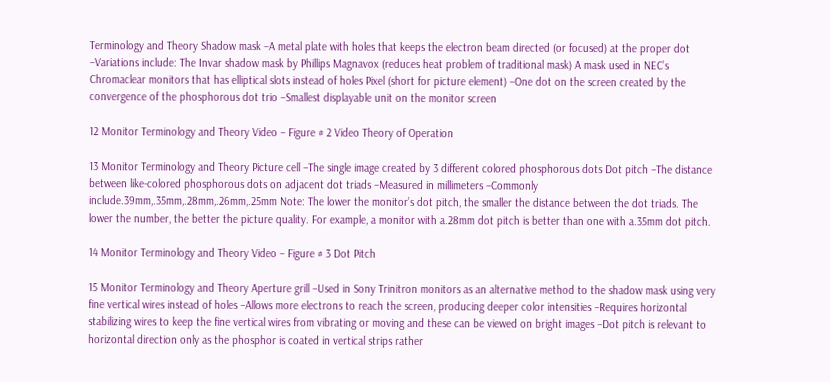Terminology and Theory Shadow mask –A metal plate with holes that keeps the electron beam directed (or focused) at the proper dot –Variations include: The Invar shadow mask by Phillips Magnavox (reduces heat problem of traditional mask) A mask used in NEC’s Chromaclear monitors that has elliptical slots instead of holes Pixel (short for picture element) –One dot on the screen created by the convergence of the phosphorous dot trio –Smallest displayable unit on the monitor screen

12 Monitor Terminology and Theory Video – Figure # 2 Video Theory of Operation

13 Monitor Terminology and Theory Picture cell –The single image created by 3 different colored phosphorous dots Dot pitch –The distance between like-colored phosphorous dots on adjacent dot triads –Measured in millimeters –Commonly include.39mm,.35mm,.28mm,.26mm,.25mm Note: The lower the monitor’s dot pitch, the smaller the distance between the dot triads. The lower the number, the better the picture quality. For example, a monitor with a.28mm dot pitch is better than one with a.35mm dot pitch.

14 Monitor Terminology and Theory Video – Figure # 3 Dot Pitch

15 Monitor Terminology and Theory Aperture grill –Used in Sony Trinitron monitors as an alternative method to the shadow mask using very fine vertical wires instead of holes –Allows more electrons to reach the screen, producing deeper color intensities –Requires horizontal stabilizing wires to keep the fine vertical wires from vibrating or moving and these can be viewed on bright images –Dot pitch is relevant to horizontal direction only as the phosphor is coated in vertical strips rather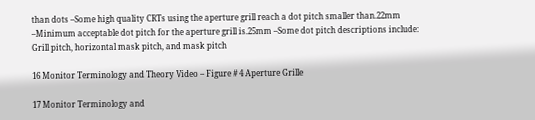than dots –Some high quality CRTs using the aperture grill reach a dot pitch smaller than.22mm –Minimum acceptable dot pitch for the aperture grill is.25mm –Some dot pitch descriptions include: Grill pitch, horizontal mask pitch, and mask pitch

16 Monitor Terminology and Theory Video – Figure # 4 Aperture Grille

17 Monitor Terminology and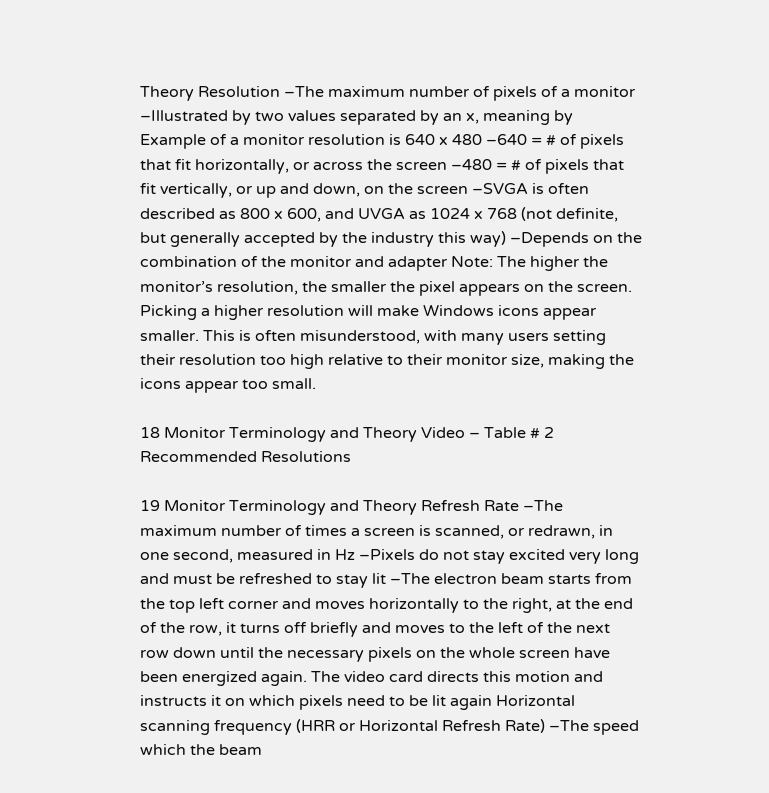Theory Resolution –The maximum number of pixels of a monitor –Illustrated by two values separated by an x, meaning by Example of a monitor resolution is 640 x 480 –640 = # of pixels that fit horizontally, or across the screen –480 = # of pixels that fit vertically, or up and down, on the screen –SVGA is often described as 800 x 600, and UVGA as 1024 x 768 (not definite, but generally accepted by the industry this way) –Depends on the combination of the monitor and adapter Note: The higher the monitor’s resolution, the smaller the pixel appears on the screen. Picking a higher resolution will make Windows icons appear smaller. This is often misunderstood, with many users setting their resolution too high relative to their monitor size, making the icons appear too small.

18 Monitor Terminology and Theory Video – Table # 2 Recommended Resolutions

19 Monitor Terminology and Theory Refresh Rate –The maximum number of times a screen is scanned, or redrawn, in one second, measured in Hz –Pixels do not stay excited very long and must be refreshed to stay lit –The electron beam starts from the top left corner and moves horizontally to the right, at the end of the row, it turns off briefly and moves to the left of the next row down until the necessary pixels on the whole screen have been energized again. The video card directs this motion and instructs it on which pixels need to be lit again Horizontal scanning frequency (HRR or Horizontal Refresh Rate) –The speed which the beam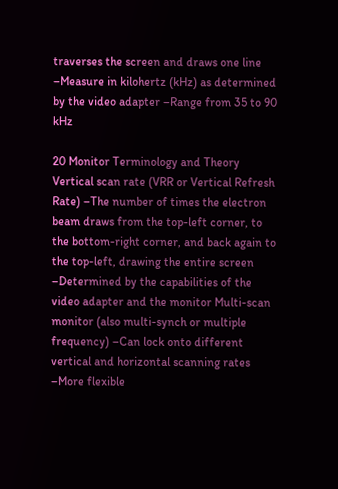traverses the screen and draws one line –Measure in kilohertz (kHz) as determined by the video adapter –Range from 35 to 90 kHz

20 Monitor Terminology and Theory Vertical scan rate (VRR or Vertical Refresh Rate) –The number of times the electron beam draws from the top-left corner, to the bottom-right corner, and back again to the top-left, drawing the entire screen –Determined by the capabilities of the video adapter and the monitor Multi-scan monitor (also multi-synch or multiple frequency) –Can lock onto different vertical and horizontal scanning rates –More flexible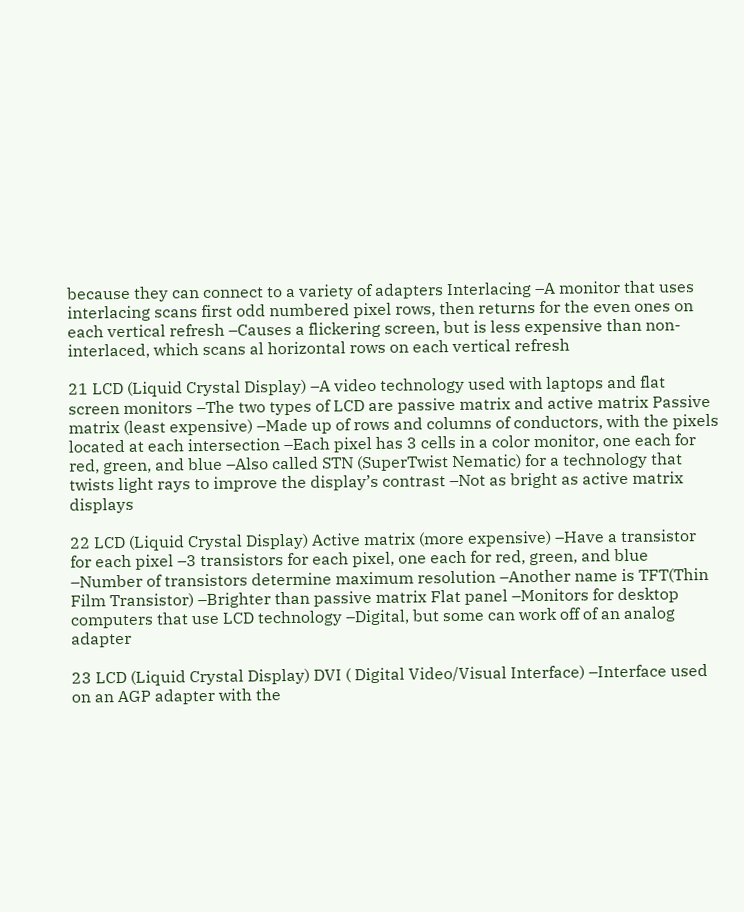because they can connect to a variety of adapters Interlacing –A monitor that uses interlacing scans first odd numbered pixel rows, then returns for the even ones on each vertical refresh –Causes a flickering screen, but is less expensive than non-interlaced, which scans al horizontal rows on each vertical refresh

21 LCD (Liquid Crystal Display) –A video technology used with laptops and flat screen monitors –The two types of LCD are passive matrix and active matrix Passive matrix (least expensive) –Made up of rows and columns of conductors, with the pixels located at each intersection –Each pixel has 3 cells in a color monitor, one each for red, green, and blue –Also called STN (SuperTwist Nematic) for a technology that twists light rays to improve the display’s contrast –Not as bright as active matrix displays

22 LCD (Liquid Crystal Display) Active matrix (more expensive) –Have a transistor for each pixel –3 transistors for each pixel, one each for red, green, and blue –Number of transistors determine maximum resolution –Another name is TFT(Thin Film Transistor) –Brighter than passive matrix Flat panel –Monitors for desktop computers that use LCD technology –Digital, but some can work off of an analog adapter

23 LCD (Liquid Crystal Display) DVI ( Digital Video/Visual Interface) –Interface used on an AGP adapter with the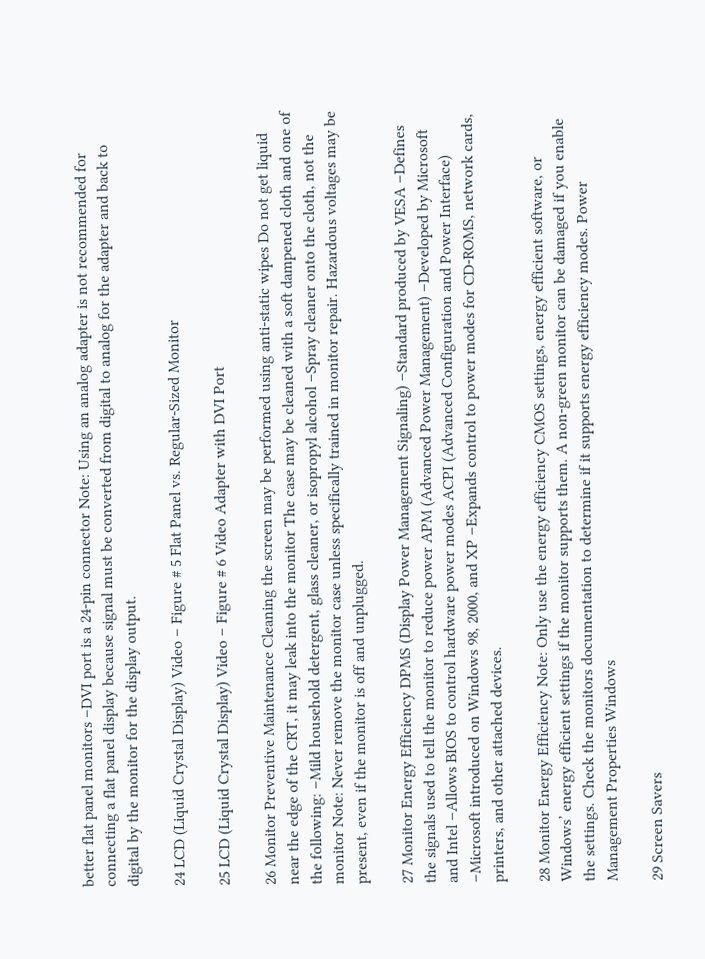better flat panel monitors –DVI port is a 24-pin connector Note: Using an analog adapter is not recommended for connecting a flat panel display because signal must be converted from digital to analog for the adapter and back to digital by the monitor for the display output.

24 LCD (Liquid Crystal Display) Video – Figure # 5 Flat Panel vs. Regular-Sized Monitor

25 LCD (Liquid Crystal Display) Video – Figure # 6 Video Adapter with DVI Port

26 Monitor Preventive Maintenance Cleaning the screen may be performed using anti-static wipes Do not get liquid near the edge of the CRT, it may leak into the monitor The case may be cleaned with a soft dampened cloth and one of the following: –Mild household detergent, glass cleaner, or isopropyl alcohol –Spray cleaner onto the cloth, not the monitor Note: Never remove the monitor case unless specifically trained in monitor repair. Hazardous voltages may be present, even if the monitor is off and unplugged.

27 Monitor Energy Efficiency DPMS (Display Power Management Signaling) –Standard produced by VESA –Defines the signals used to tell the monitor to reduce power APM (Advanced Power Management) –Developed by Microsoft and Intel –Allows BIOS to control hardware power modes ACPI (Advanced Configuration and Power Interface) –Microsoft introduced on Windows 98, 2000, and XP –Expands control to power modes for CD-ROMS, network cards, printers, and other attached devices.

28 Monitor Energy Efficiency Note: Only use the energy efficiency CMOS settings, energy efficient software, or Windows’ energy efficient settings if the monitor supports them. A non-green monitor can be damaged if you enable the settings. Check the monitors documentation to determine if it supports energy efficiency modes. Power Management Properties Windows

29 Screen Savers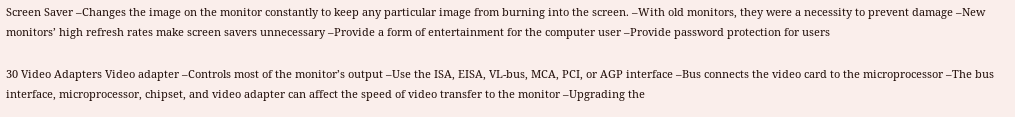Screen Saver –Changes the image on the monitor constantly to keep any particular image from burning into the screen. –With old monitors, they were a necessity to prevent damage –New monitors’ high refresh rates make screen savers unnecessary –Provide a form of entertainment for the computer user –Provide password protection for users

30 Video Adapters Video adapter –Controls most of the monitor’s output –Use the ISA, EISA, VL-bus, MCA, PCI, or AGP interface –Bus connects the video card to the microprocessor –The bus interface, microprocessor, chipset, and video adapter can affect the speed of video transfer to the monitor –Upgrading the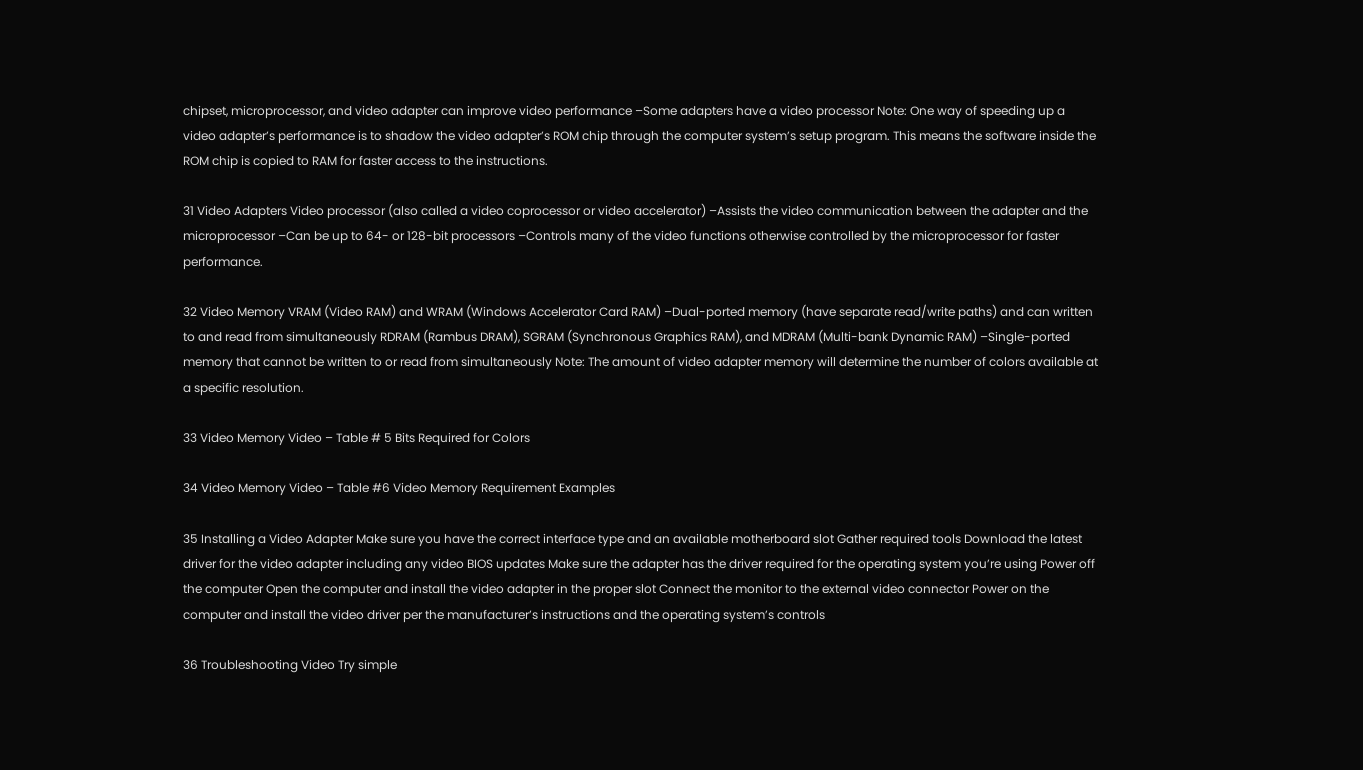chipset, microprocessor, and video adapter can improve video performance –Some adapters have a video processor Note: One way of speeding up a video adapter’s performance is to shadow the video adapter’s ROM chip through the computer system’s setup program. This means the software inside the ROM chip is copied to RAM for faster access to the instructions.

31 Video Adapters Video processor (also called a video coprocessor or video accelerator) –Assists the video communication between the adapter and the microprocessor –Can be up to 64- or 128-bit processors –Controls many of the video functions otherwise controlled by the microprocessor for faster performance.

32 Video Memory VRAM (Video RAM) and WRAM (Windows Accelerator Card RAM) –Dual-ported memory (have separate read/write paths) and can written to and read from simultaneously RDRAM (Rambus DRAM), SGRAM (Synchronous Graphics RAM), and MDRAM (Multi-bank Dynamic RAM) –Single-ported memory that cannot be written to or read from simultaneously Note: The amount of video adapter memory will determine the number of colors available at a specific resolution.

33 Video Memory Video – Table # 5 Bits Required for Colors

34 Video Memory Video – Table #6 Video Memory Requirement Examples

35 Installing a Video Adapter Make sure you have the correct interface type and an available motherboard slot Gather required tools Download the latest driver for the video adapter including any video BIOS updates Make sure the adapter has the driver required for the operating system you’re using Power off the computer Open the computer and install the video adapter in the proper slot Connect the monitor to the external video connector Power on the computer and install the video driver per the manufacturer’s instructions and the operating system’s controls

36 Troubleshooting Video Try simple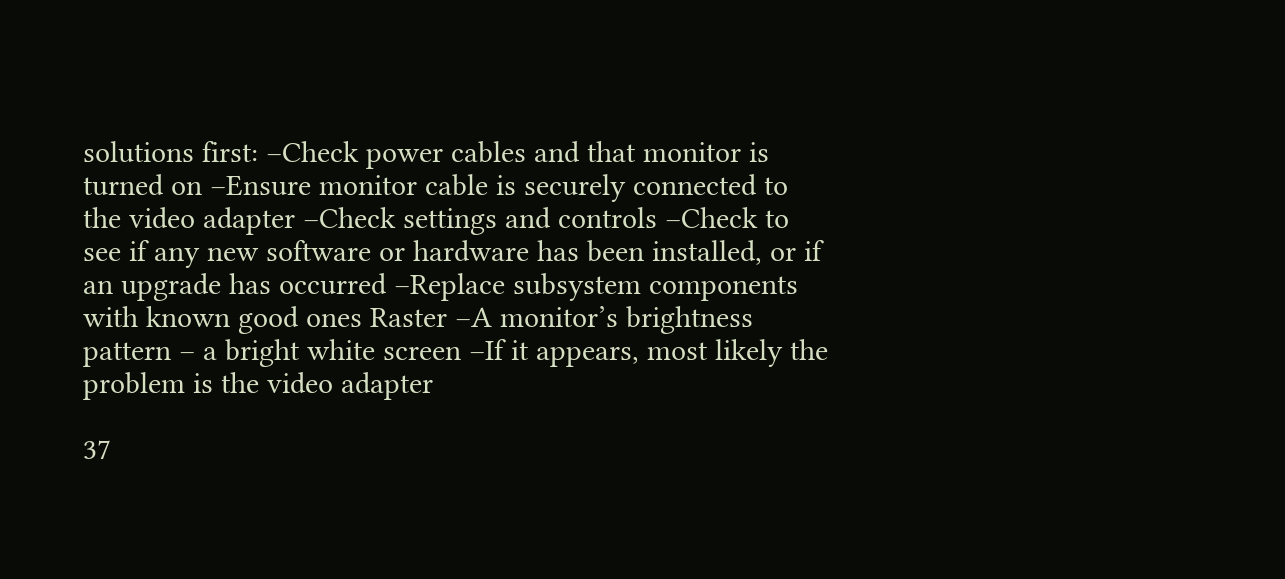solutions first: –Check power cables and that monitor is turned on –Ensure monitor cable is securely connected to the video adapter –Check settings and controls –Check to see if any new software or hardware has been installed, or if an upgrade has occurred –Replace subsystem components with known good ones Raster –A monitor’s brightness pattern – a bright white screen –If it appears, most likely the problem is the video adapter

37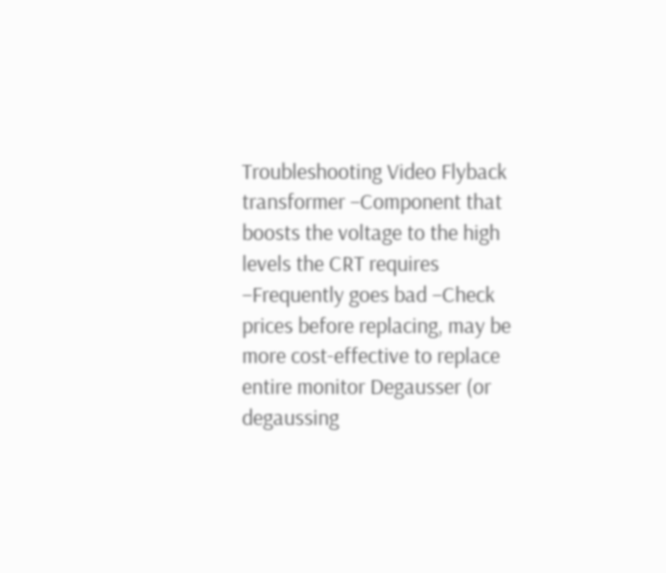Troubleshooting Video Flyback transformer –Component that boosts the voltage to the high levels the CRT requires –Frequently goes bad –Check prices before replacing, may be more cost-effective to replace entire monitor Degausser (or degaussing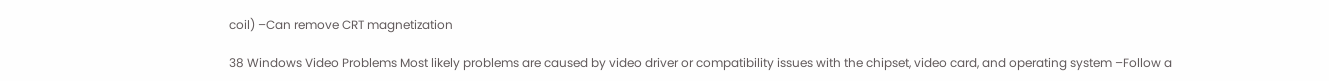coil) –Can remove CRT magnetization

38 Windows Video Problems Most likely problems are caused by video driver or compatibility issues with the chipset, video card, and operating system –Follow a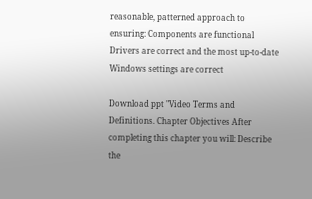reasonable, patterned approach to ensuring: Components are functional Drivers are correct and the most up-to-date Windows settings are correct

Download ppt "Video Terms and Definitions. Chapter Objectives After completing this chapter you will: Describe the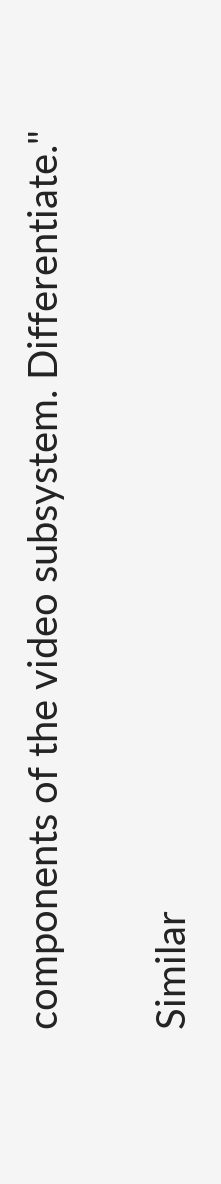components of the video subsystem. Differentiate."

Similar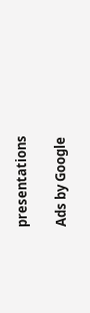presentations

Ads by Google